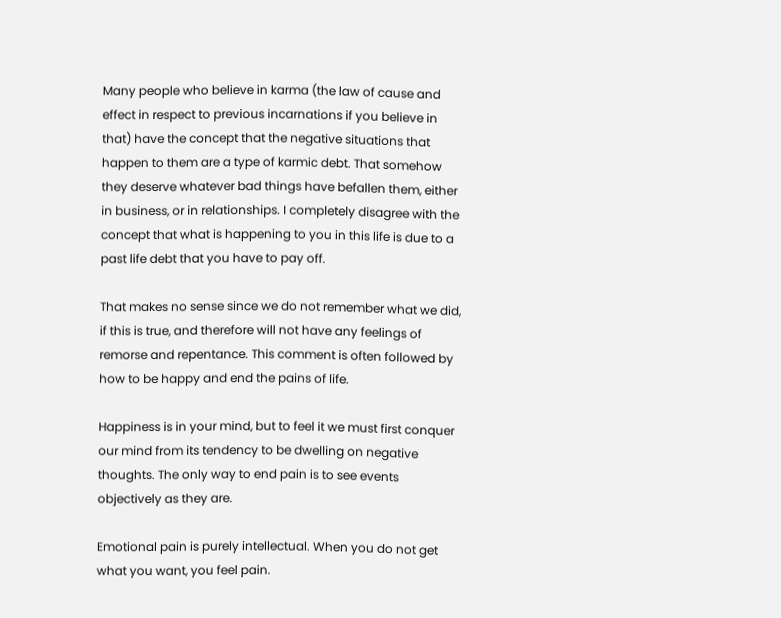Many people who believe in karma (the law of cause and effect in respect to previous incarnations if you believe in that) have the concept that the negative situations that happen to them are a type of karmic debt. That somehow they deserve whatever bad things have befallen them, either in business, or in relationships. I completely disagree with the concept that what is happening to you in this life is due to a past life debt that you have to pay off.

That makes no sense since we do not remember what we did, if this is true, and therefore will not have any feelings of remorse and repentance. This comment is often followed by how to be happy and end the pains of life.

Happiness is in your mind, but to feel it we must first conquer our mind from its tendency to be dwelling on negative thoughts. The only way to end pain is to see events objectively as they are.

Emotional pain is purely intellectual. When you do not get what you want, you feel pain.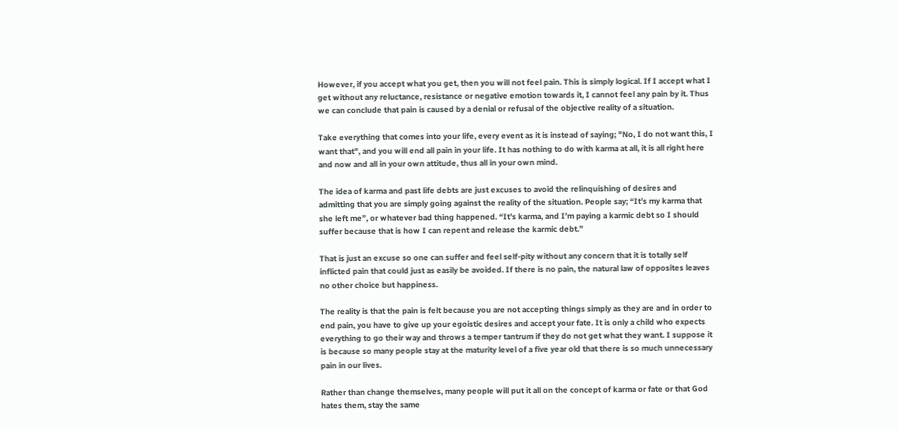However, if you accept what you get, then you will not feel pain. This is simply logical. If I accept what I get without any reluctance, resistance or negative emotion towards it, I cannot feel any pain by it. Thus we can conclude that pain is caused by a denial or refusal of the objective reality of a situation.

Take everything that comes into your life, every event as it is instead of saying; "No, I do not want this, I want that", and you will end all pain in your life. It has nothing to do with karma at all, it is all right here and now and all in your own attitude, thus all in your own mind.

The idea of karma and past life debts are just excuses to avoid the relinquishing of desires and admitting that you are simply going against the reality of the situation. People say; “It’s my karma that she left me”, or whatever bad thing happened. “It’s karma, and I’m paying a karmic debt so I should suffer because that is how I can repent and release the karmic debt.”

That is just an excuse so one can suffer and feel self-pity without any concern that it is totally self inflicted pain that could just as easily be avoided. If there is no pain, the natural law of opposites leaves no other choice but happiness.

The reality is that the pain is felt because you are not accepting things simply as they are and in order to end pain, you have to give up your egoistic desires and accept your fate. It is only a child who expects everything to go their way and throws a temper tantrum if they do not get what they want. I suppose it is because so many people stay at the maturity level of a five year old that there is so much unnecessary pain in our lives.

Rather than change themselves, many people will put it all on the concept of karma or fate or that God hates them, stay the same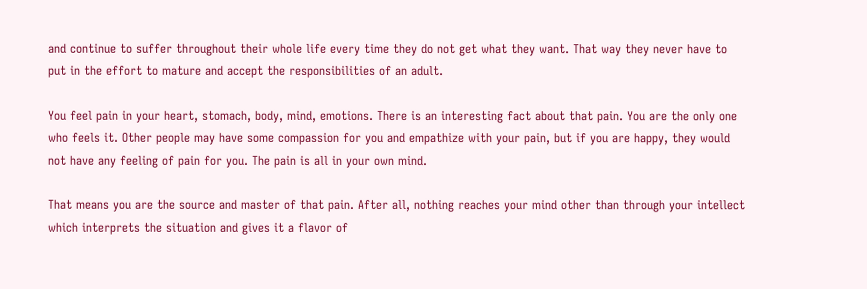and continue to suffer throughout their whole life every time they do not get what they want. That way they never have to put in the effort to mature and accept the responsibilities of an adult.

You feel pain in your heart, stomach, body, mind, emotions. There is an interesting fact about that pain. You are the only one who feels it. Other people may have some compassion for you and empathize with your pain, but if you are happy, they would not have any feeling of pain for you. The pain is all in your own mind.

That means you are the source and master of that pain. After all, nothing reaches your mind other than through your intellect which interprets the situation and gives it a flavor of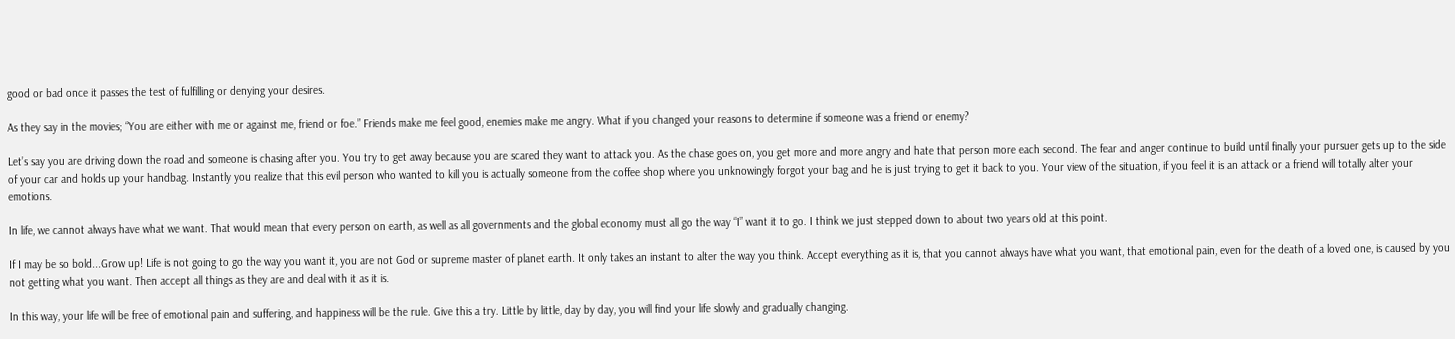good or bad once it passes the test of fulfilling or denying your desires.

As they say in the movies; “You are either with me or against me, friend or foe.” Friends make me feel good, enemies make me angry. What if you changed your reasons to determine if someone was a friend or enemy?

Let’s say you are driving down the road and someone is chasing after you. You try to get away because you are scared they want to attack you. As the chase goes on, you get more and more angry and hate that person more each second. The fear and anger continue to build until finally your pursuer gets up to the side of your car and holds up your handbag. Instantly you realize that this evil person who wanted to kill you is actually someone from the coffee shop where you unknowingly forgot your bag and he is just trying to get it back to you. Your view of the situation, if you feel it is an attack or a friend will totally alter your emotions.

In life, we cannot always have what we want. That would mean that every person on earth, as well as all governments and the global economy must all go the way “I” want it to go. I think we just stepped down to about two years old at this point.

If I may be so bold...Grow up! Life is not going to go the way you want it, you are not God or supreme master of planet earth. It only takes an instant to alter the way you think. Accept everything as it is, that you cannot always have what you want, that emotional pain, even for the death of a loved one, is caused by you not getting what you want. Then accept all things as they are and deal with it as it is.

In this way, your life will be free of emotional pain and suffering, and happiness will be the rule. Give this a try. Little by little, day by day, you will find your life slowly and gradually changing.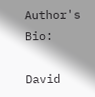Author's Bio:

David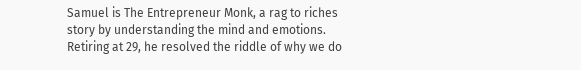Samuel is The Entrepreneur Monk, a rag to riches story by understanding the mind and emotions.
Retiring at 29, he resolved the riddle of why we do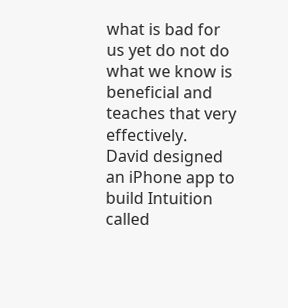what is bad for us yet do not do what we know is beneficial and teaches that very effectively.
David designed an iPhone app to build Intuition called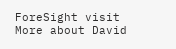ForeSight visit
More about David